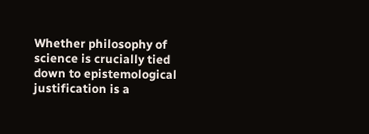Whether philosophy of science is crucially tied down to epistemological justification is a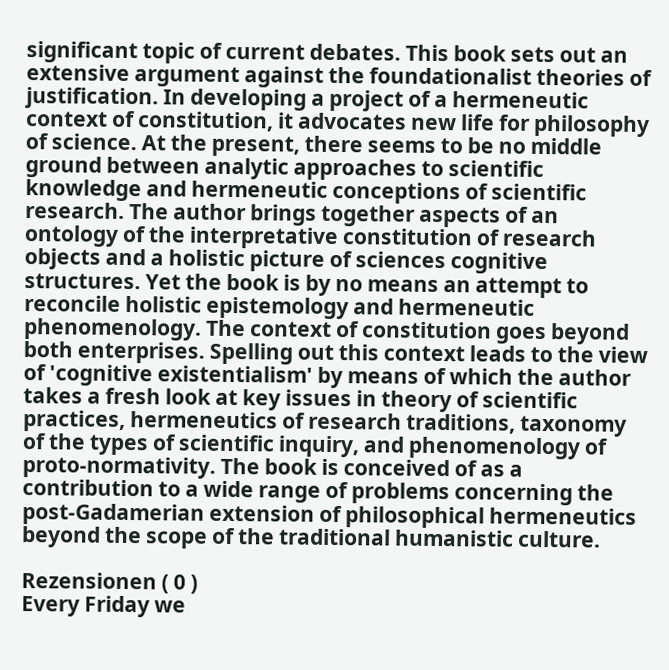significant topic of current debates. This book sets out an extensive argument against the foundationalist theories of justification. In developing a project of a hermeneutic context of constitution, it advocates new life for philosophy of science. At the present, there seems to be no middle ground between analytic approaches to scientific knowledge and hermeneutic conceptions of scientific research. The author brings together aspects of an ontology of the interpretative constitution of research objects and a holistic picture of sciences cognitive structures. Yet the book is by no means an attempt to reconcile holistic epistemology and hermeneutic phenomenology. The context of constitution goes beyond both enterprises. Spelling out this context leads to the view of 'cognitive existentialism' by means of which the author takes a fresh look at key issues in theory of scientific practices, hermeneutics of research traditions, taxonomy of the types of scientific inquiry, and phenomenology of proto-normativity. The book is conceived of as a contribution to a wide range of problems concerning the post-Gadamerian extension of philosophical hermeneutics beyond the scope of the traditional humanistic culture.

Rezensionen ( 0 )
Every Friday we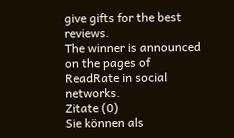give gifts for the best reviews.
The winner is announced on the pages of ReadRate in social networks.
Zitate (0)
Sie können als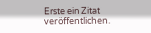Erste ein Zitat veröffentlichen.